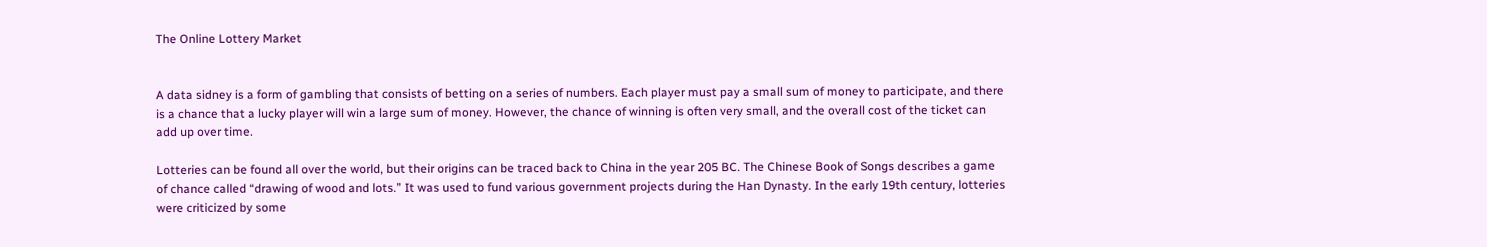The Online Lottery Market


A data sidney is a form of gambling that consists of betting on a series of numbers. Each player must pay a small sum of money to participate, and there is a chance that a lucky player will win a large sum of money. However, the chance of winning is often very small, and the overall cost of the ticket can add up over time.

Lotteries can be found all over the world, but their origins can be traced back to China in the year 205 BC. The Chinese Book of Songs describes a game of chance called “drawing of wood and lots.” It was used to fund various government projects during the Han Dynasty. In the early 19th century, lotteries were criticized by some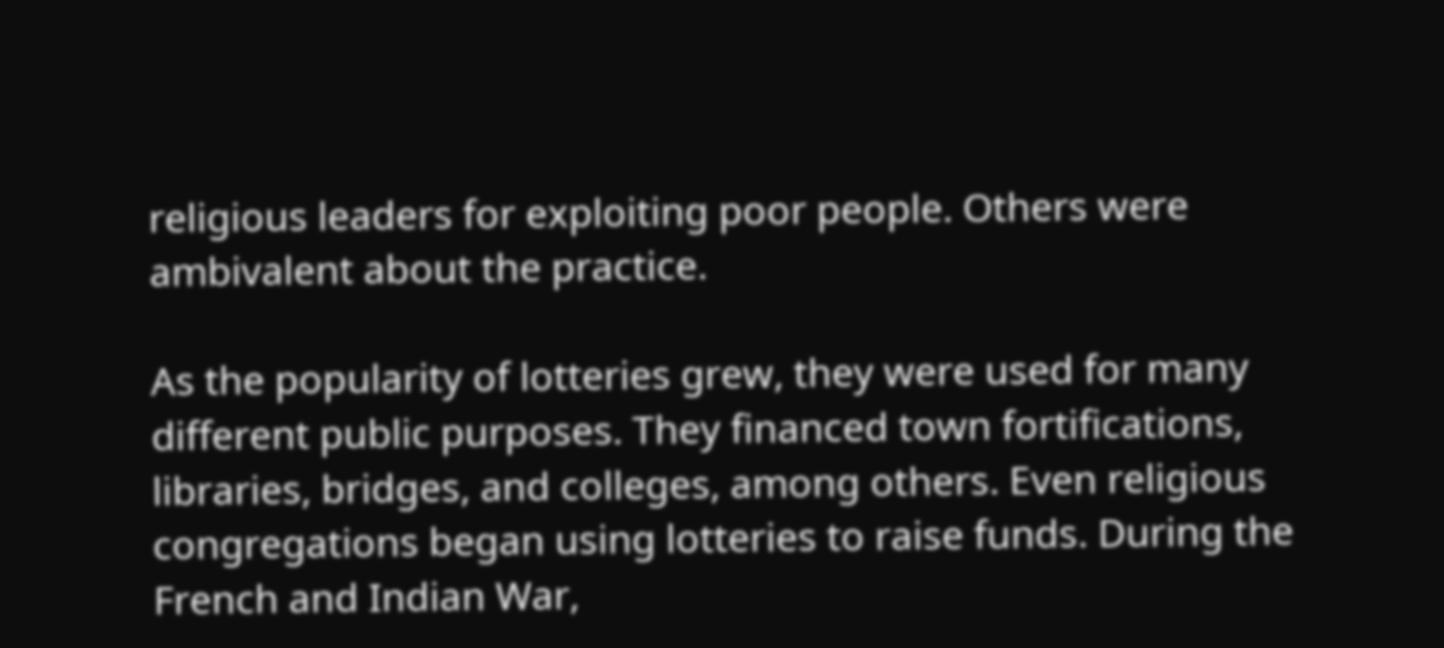religious leaders for exploiting poor people. Others were ambivalent about the practice.

As the popularity of lotteries grew, they were used for many different public purposes. They financed town fortifications, libraries, bridges, and colleges, among others. Even religious congregations began using lotteries to raise funds. During the French and Indian War,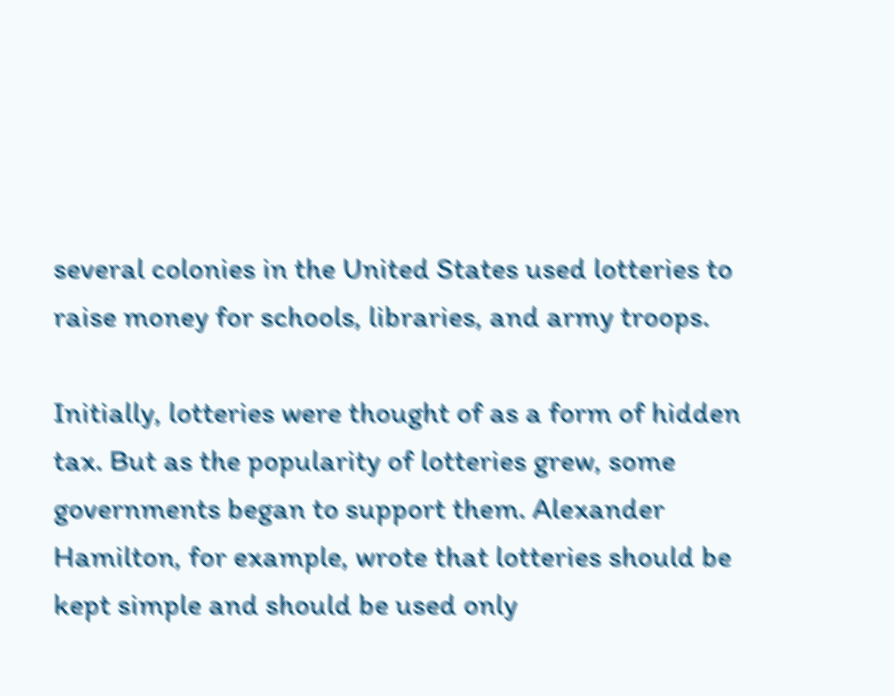several colonies in the United States used lotteries to raise money for schools, libraries, and army troops.

Initially, lotteries were thought of as a form of hidden tax. But as the popularity of lotteries grew, some governments began to support them. Alexander Hamilton, for example, wrote that lotteries should be kept simple and should be used only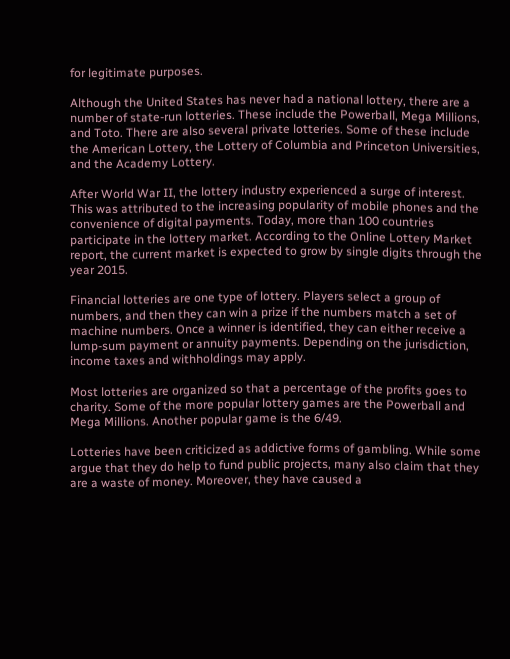for legitimate purposes.

Although the United States has never had a national lottery, there are a number of state-run lotteries. These include the Powerball, Mega Millions, and Toto. There are also several private lotteries. Some of these include the American Lottery, the Lottery of Columbia and Princeton Universities, and the Academy Lottery.

After World War II, the lottery industry experienced a surge of interest. This was attributed to the increasing popularity of mobile phones and the convenience of digital payments. Today, more than 100 countries participate in the lottery market. According to the Online Lottery Market report, the current market is expected to grow by single digits through the year 2015.

Financial lotteries are one type of lottery. Players select a group of numbers, and then they can win a prize if the numbers match a set of machine numbers. Once a winner is identified, they can either receive a lump-sum payment or annuity payments. Depending on the jurisdiction, income taxes and withholdings may apply.

Most lotteries are organized so that a percentage of the profits goes to charity. Some of the more popular lottery games are the Powerball and Mega Millions. Another popular game is the 6/49.

Lotteries have been criticized as addictive forms of gambling. While some argue that they do help to fund public projects, many also claim that they are a waste of money. Moreover, they have caused a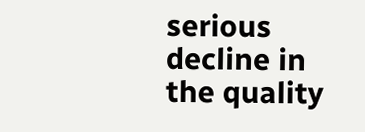serious decline in the quality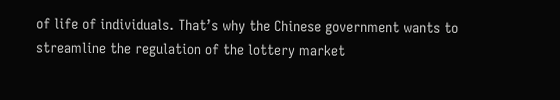of life of individuals. That’s why the Chinese government wants to streamline the regulation of the lottery market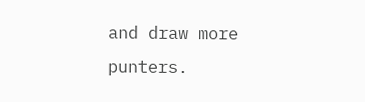and draw more punters.